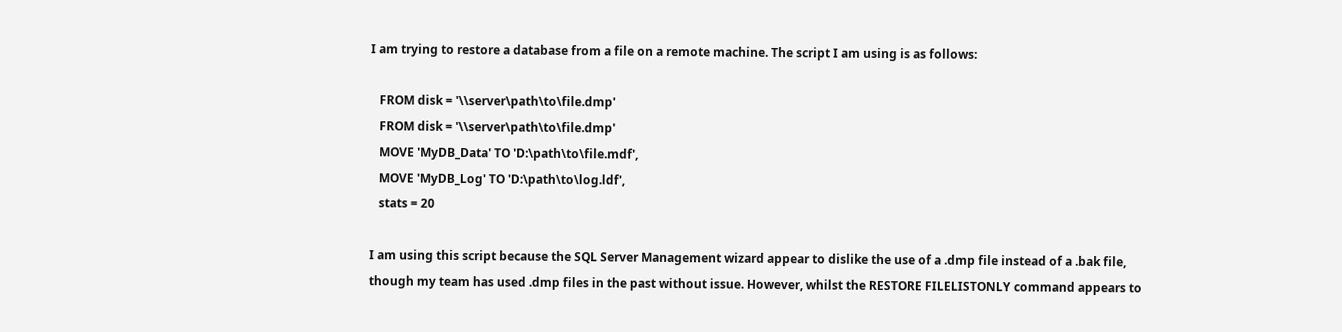I am trying to restore a database from a file on a remote machine. The script I am using is as follows:

   FROM disk = '\\server\path\to\file.dmp'
   FROM disk = '\\server\path\to\file.dmp'
   MOVE 'MyDB_Data' TO 'D:\path\to\file.mdf',
   MOVE 'MyDB_Log' TO 'D:\path\to\log.ldf',
   stats = 20

I am using this script because the SQL Server Management wizard appear to dislike the use of a .dmp file instead of a .bak file, though my team has used .dmp files in the past without issue. However, whilst the RESTORE FILELISTONLY command appears to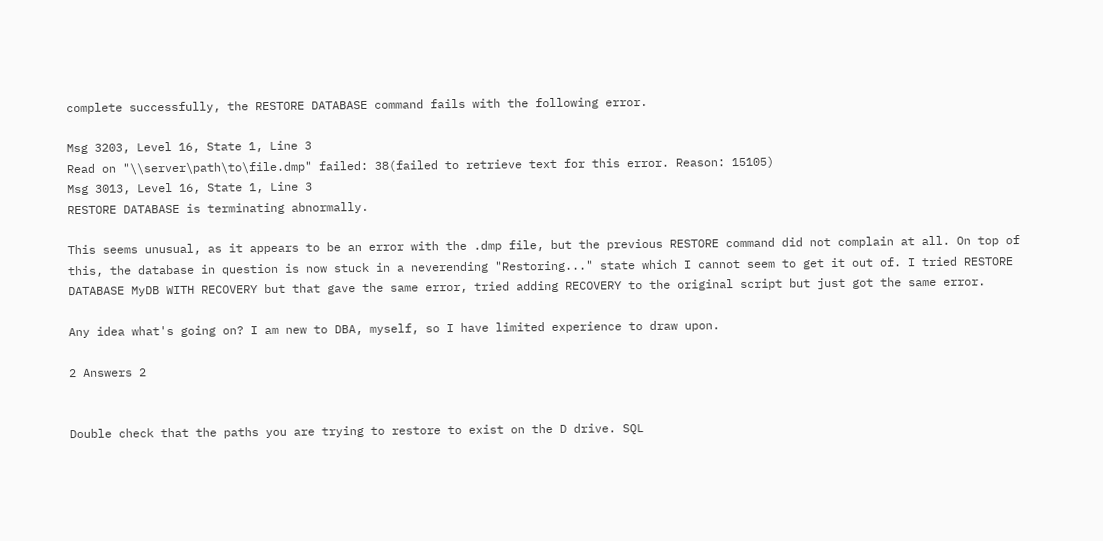complete successfully, the RESTORE DATABASE command fails with the following error.

Msg 3203, Level 16, State 1, Line 3
Read on "\\server\path\to\file.dmp" failed: 38(failed to retrieve text for this error. Reason: 15105)
Msg 3013, Level 16, State 1, Line 3
RESTORE DATABASE is terminating abnormally.

This seems unusual, as it appears to be an error with the .dmp file, but the previous RESTORE command did not complain at all. On top of this, the database in question is now stuck in a neverending "Restoring..." state which I cannot seem to get it out of. I tried RESTORE DATABASE MyDB WITH RECOVERY but that gave the same error, tried adding RECOVERY to the original script but just got the same error.

Any idea what's going on? I am new to DBA, myself, so I have limited experience to draw upon.

2 Answers 2


Double check that the paths you are trying to restore to exist on the D drive. SQL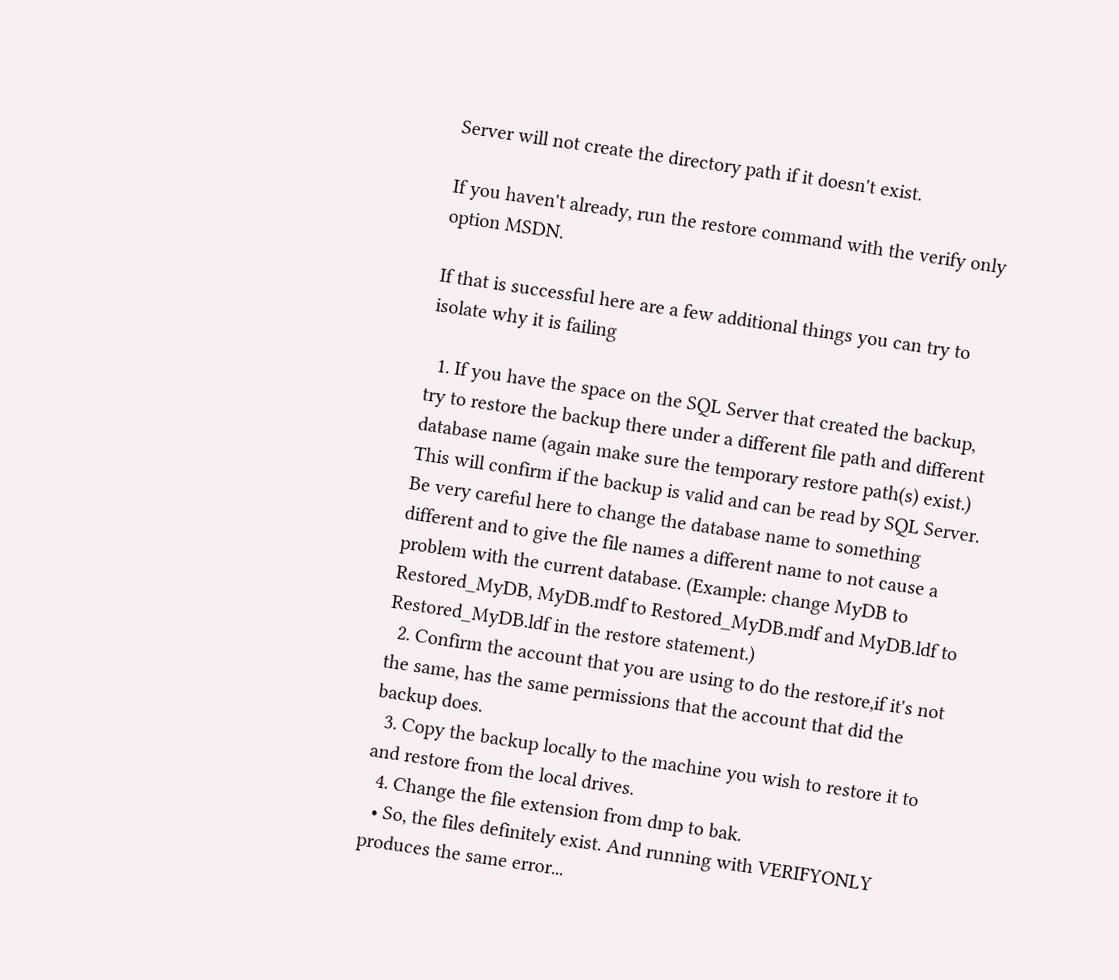Server will not create the directory path if it doesn't exist.

If you haven't already, run the restore command with the verify only option MSDN.

If that is successful here are a few additional things you can try to isolate why it is failing

  1. If you have the space on the SQL Server that created the backup, try to restore the backup there under a different file path and different database name (again make sure the temporary restore path(s) exist.) This will confirm if the backup is valid and can be read by SQL Server. Be very careful here to change the database name to something different and to give the file names a different name to not cause a problem with the current database. (Example: change MyDB to Restored_MyDB, MyDB.mdf to Restored_MyDB.mdf and MyDB.ldf to Restored_MyDB.ldf in the restore statement.)
  2. Confirm the account that you are using to do the restore,if it's not the same, has the same permissions that the account that did the backup does.
  3. Copy the backup locally to the machine you wish to restore it to and restore from the local drives.
  4. Change the file extension from dmp to bak.
  • So, the files definitely exist. And running with VERIFYONLY produces the same error...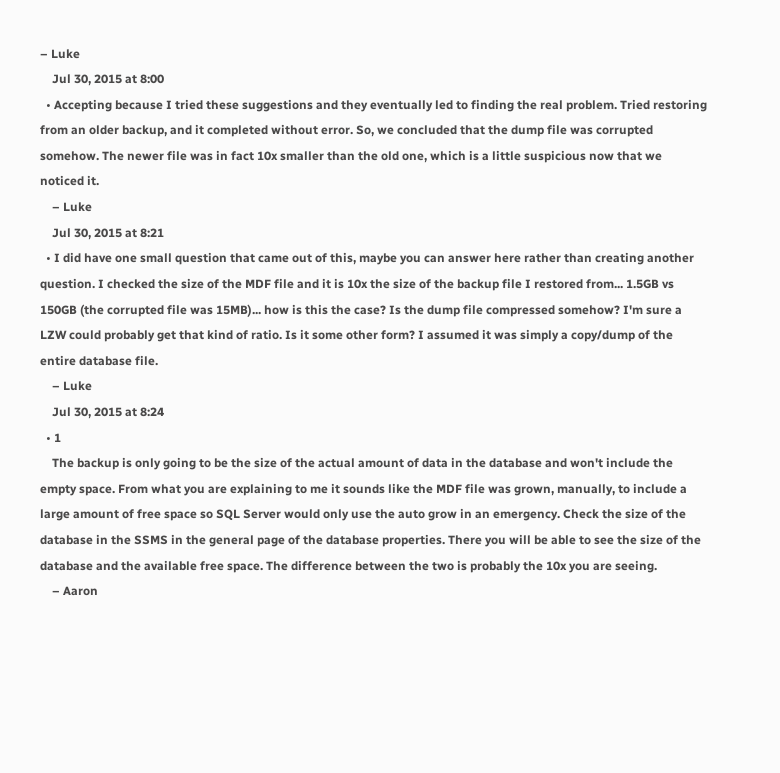– Luke
    Jul 30, 2015 at 8:00
  • Accepting because I tried these suggestions and they eventually led to finding the real problem. Tried restoring from an older backup, and it completed without error. So, we concluded that the dump file was corrupted somehow. The newer file was in fact 10x smaller than the old one, which is a little suspicious now that we noticed it.
    – Luke
    Jul 30, 2015 at 8:21
  • I did have one small question that came out of this, maybe you can answer here rather than creating another question. I checked the size of the MDF file and it is 10x the size of the backup file I restored from... 1.5GB vs 150GB (the corrupted file was 15MB)... how is this the case? Is the dump file compressed somehow? I'm sure a LZW could probably get that kind of ratio. Is it some other form? I assumed it was simply a copy/dump of the entire database file.
    – Luke
    Jul 30, 2015 at 8:24
  • 1
    The backup is only going to be the size of the actual amount of data in the database and won't include the empty space. From what you are explaining to me it sounds like the MDF file was grown, manually, to include a large amount of free space so SQL Server would only use the auto grow in an emergency. Check the size of the database in the SSMS in the general page of the database properties. There you will be able to see the size of the database and the available free space. The difference between the two is probably the 10x you are seeing.
    – Aaron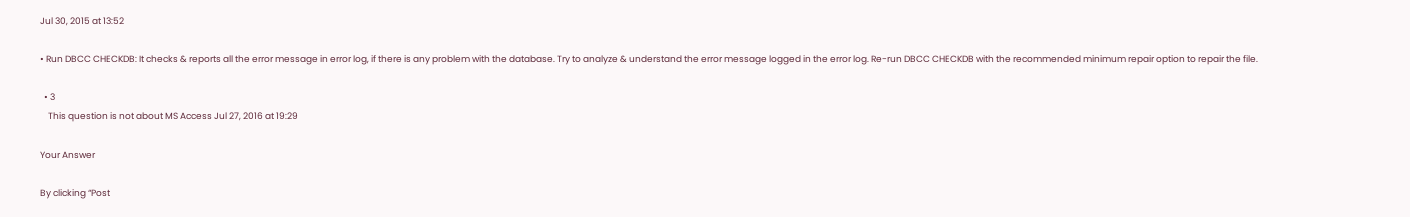Jul 30, 2015 at 13:52

• Run DBCC CHECKDB: It checks & reports all the error message in error log, if there is any problem with the database. Try to analyze & understand the error message logged in the error log. Re-run DBCC CHECKDB with the recommended minimum repair option to repair the file.

  • 3
    This question is not about MS Access Jul 27, 2016 at 19:29

Your Answer

By clicking “Post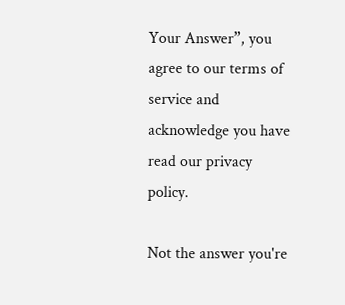Your Answer”, you agree to our terms of service and acknowledge you have read our privacy policy.

Not the answer you're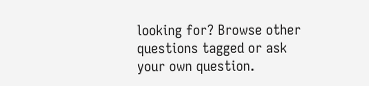looking for? Browse other questions tagged or ask your own question.